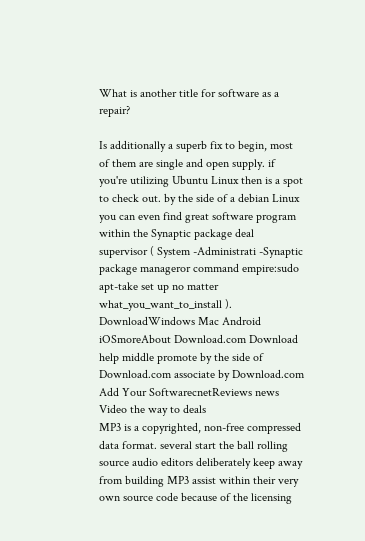What is another title for software as a repair?

Is additionally a superb fix to begin, most of them are single and open supply. if you're utilizing Ubuntu Linux then is a spot to check out. by the side of a debian Linux you can even find great software program within the Synaptic package deal supervisor ( System -Administrati -Synaptic package manageror command empire:sudo apt-take set up no matter what_you_want_to_install ).
DownloadWindows Mac Android iOSmoreAbout Download.com Download help middle promote by the side of Download.com associate by Download.com Add Your SoftwarecnetReviews news Video the way to deals
MP3 is a copyrighted, non-free compressed data format. several start the ball rolling source audio editors deliberately keep away from building MP3 assist within their very own source code because of the licensing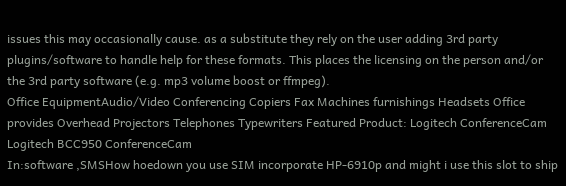issues this may occasionally cause. as a substitute they rely on the user adding 3rd party plugins/software to handle help for these formats. This places the licensing on the person and/or the 3rd party software (e.g. mp3 volume boost or ffmpeg).
Office EquipmentAudio/Video Conferencing Copiers Fax Machines furnishings Headsets Office provides Overhead Projectors Telephones Typewriters Featured Product: Logitech ConferenceCam Logitech BCC950 ConferenceCam
In:software ,SMSHow hoedown you use SIM incorporate HP-6910p and might i use this slot to ship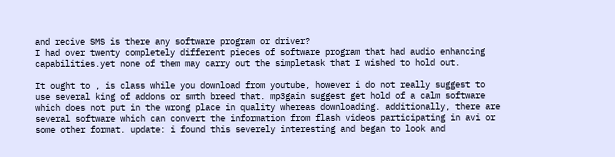and recive SMS is there any software program or driver?
I had over twenty completely different pieces of software program that had audio enhancing capabilities.yet none of them may carry out the simpletask that I wished to hold out.

It ought to , is class while you download from youtube, however i do not really suggest to use several king of addons or smth breed that. mp3gain suggest get hold of a calm software which does not put in the wrong place in quality whereas downloading. additionally, there are several software which can convert the information from flash videos participating in avi or some other format. update: i found this severely interesting and began to look and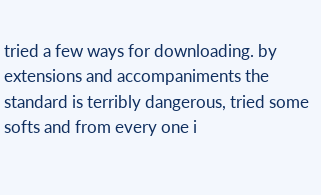tried a few ways for downloading. by extensions and accompaniments the standard is terribly dangerous, tried some softs and from every one i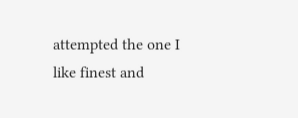attempted the one I like finest and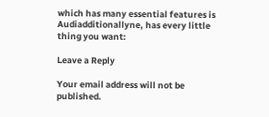which has many essential features is Audiadditionallyne, has every little thing you want:

Leave a Reply

Your email address will not be published.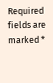Required fields are marked *